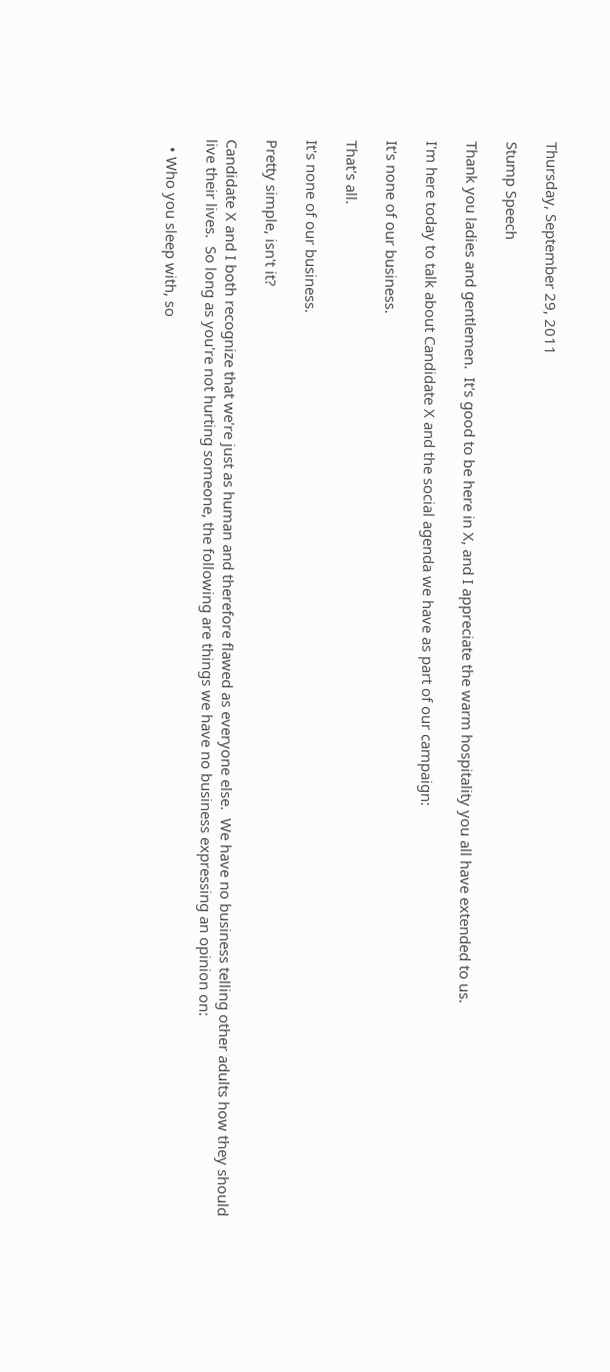Thursday, September 29, 2011

Stump Speech

Thank you ladies and gentlemen.  It's good to be here in X, and I appreciate the warm hospitality you all have extended to us.

I'm here today to talk about Candidate X and the social agenda we have as part of our campaign:

It's none of our business.

That's all.

It's none of our business.

Pretty simple, isn't it?

Candidate X and I both recognize that we're just as human and therefore flawed as everyone else.  We have no business telling other adults how they should live their lives.  So long as you're not hurting someone, the following are things we have no business expressing an opinion on:

  • Who you sleep with, so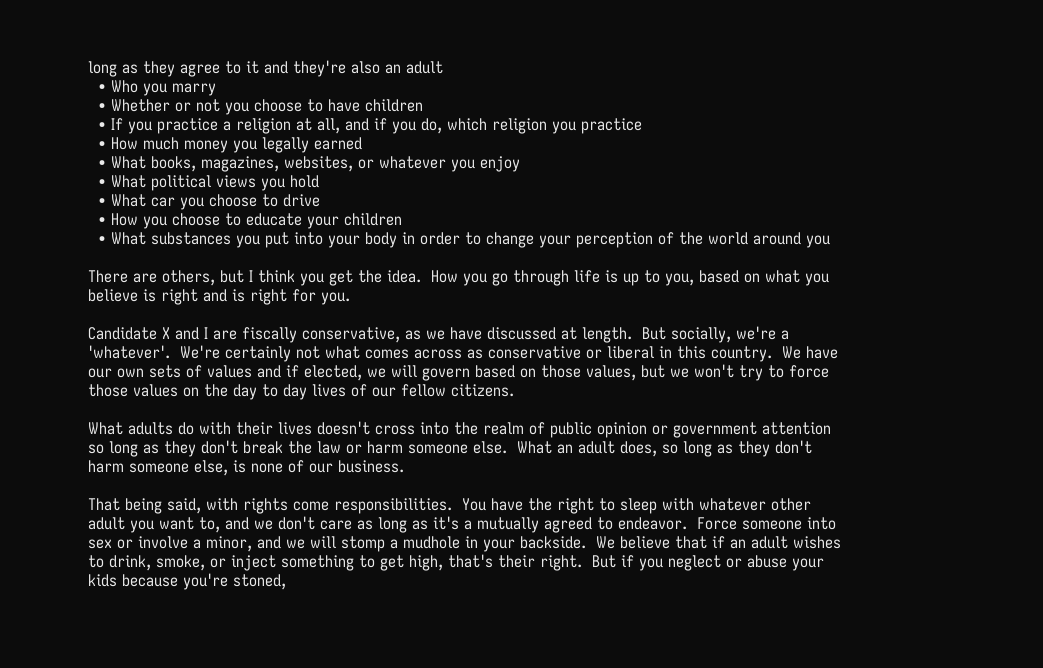long as they agree to it and they're also an adult
  • Who you marry
  • Whether or not you choose to have children
  • If you practice a religion at all, and if you do, which religion you practice
  • How much money you legally earned
  • What books, magazines, websites, or whatever you enjoy
  • What political views you hold
  • What car you choose to drive
  • How you choose to educate your children
  • What substances you put into your body in order to change your perception of the world around you

There are others, but I think you get the idea.  How you go through life is up to you, based on what you believe is right and is right for you.

Candidate X and I are fiscally conservative, as we have discussed at length.  But socially, we're a 'whatever'.  We're certainly not what comes across as conservative or liberal in this country.  We have our own sets of values and if elected, we will govern based on those values, but we won't try to force those values on the day to day lives of our fellow citizens.

What adults do with their lives doesn't cross into the realm of public opinion or government attention so long as they don't break the law or harm someone else.  What an adult does, so long as they don't harm someone else, is none of our business.

That being said, with rights come responsibilities.  You have the right to sleep with whatever other adult you want to, and we don't care as long as it's a mutually agreed to endeavor.  Force someone into sex or involve a minor, and we will stomp a mudhole in your backside.  We believe that if an adult wishes to drink, smoke, or inject something to get high, that's their right.  But if you neglect or abuse your kids because you're stoned,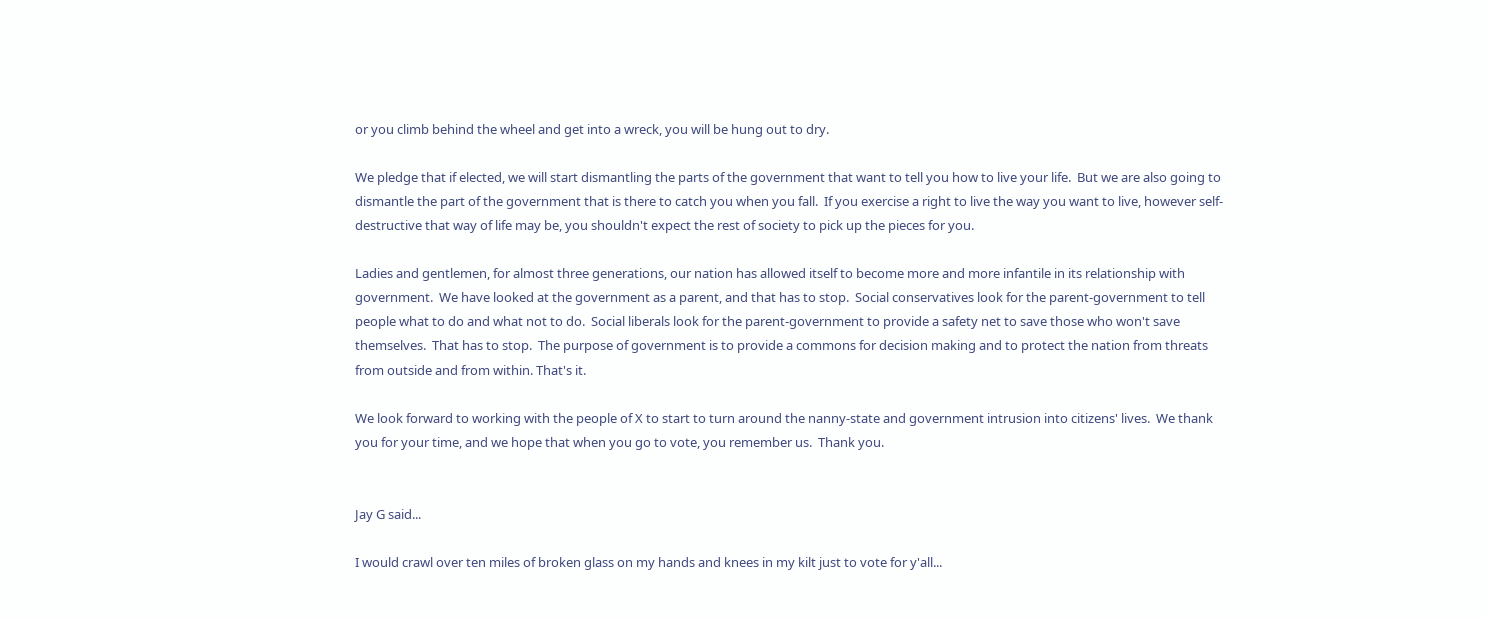or you climb behind the wheel and get into a wreck, you will be hung out to dry.

We pledge that if elected, we will start dismantling the parts of the government that want to tell you how to live your life.  But we are also going to dismantle the part of the government that is there to catch you when you fall.  If you exercise a right to live the way you want to live, however self-destructive that way of life may be, you shouldn't expect the rest of society to pick up the pieces for you.

Ladies and gentlemen, for almost three generations, our nation has allowed itself to become more and more infantile in its relationship with government.  We have looked at the government as a parent, and that has to stop.  Social conservatives look for the parent-government to tell people what to do and what not to do.  Social liberals look for the parent-government to provide a safety net to save those who won't save themselves.  That has to stop.  The purpose of government is to provide a commons for decision making and to protect the nation from threats from outside and from within. That's it.

We look forward to working with the people of X to start to turn around the nanny-state and government intrusion into citizens' lives.  We thank you for your time, and we hope that when you go to vote, you remember us.  Thank you.


Jay G said...

I would crawl over ten miles of broken glass on my hands and knees in my kilt just to vote for y'all...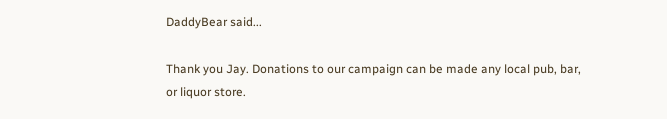DaddyBear said...

Thank you Jay. Donations to our campaign can be made any local pub, bar, or liquor store.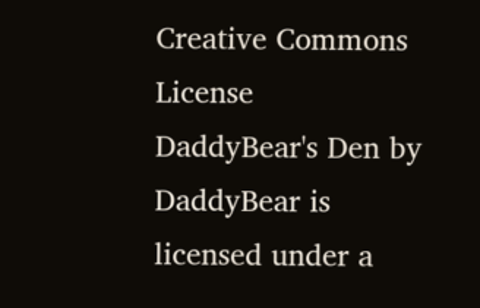Creative Commons License
DaddyBear's Den by DaddyBear is licensed under a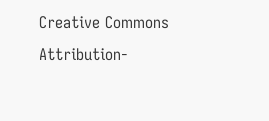Creative Commons Attribution-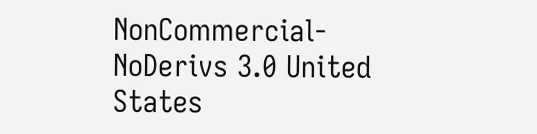NonCommercial-NoDerivs 3.0 United States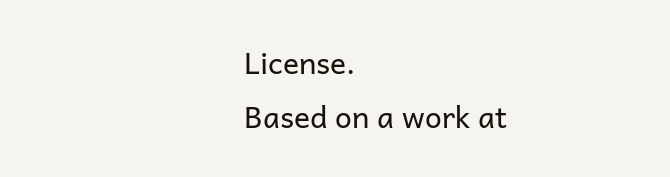License.
Based on a work at